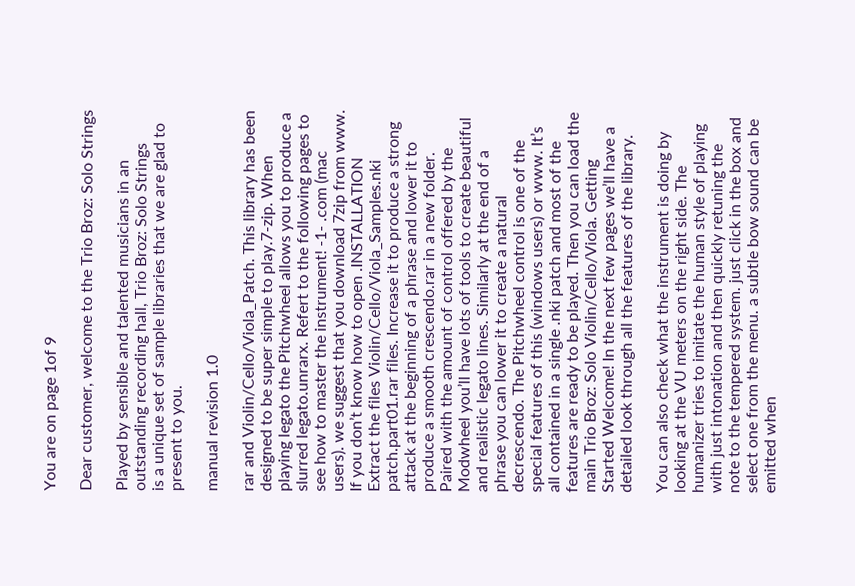You are on page 1of 9

Dear customer, welcome to the Trio Broz: Solo Strings

Played by sensible and talented musicians in an
outstanding recording hall, Trio Broz: Solo Strings
is a unique set of sample libraries that we are glad to
present to you.

manual revision 1.0

rar and Violin/Cello/Viola_Patch. This library has been designed to be super simple to play.7-zip. When playing legato the Pitchwheel allows you to produce a slurred legato.unrarx. Refert to the following pages to see how to master the instrument! -1- .com (mac users). we suggest that you download 7zip from www. If you don’t know how to open .INSTALLATION Extract the files Violin/Cello/Viola_Samples.nki patch.part01.rar files. Increase it to produce a strong attack at the beginning of a phrase and lower it to produce a smooth crescendo.rar in a new folder. Paired with the amount of control offered by the Modwheel you’ll have lots of tools to create beautiful and realistic legato lines. Similarly at the end of a phrase you can lower it to create a natural decrescendo. The Pitchwheel control is one of the special features of this (windows users) or www. It’s all contained in a single .nki patch and most of the features are ready to be played. Then you can load the main Trio Broz: Solo Violin/Cello/Viola. Getting Started Welcome! In the next few pages we’ll have a detailed look through all the features of the library.

You can also check what the instrument is doing by looking at the VU meters on the right side. The humanizer tries to imitate the human style of playing with just intonation and then quickly retuning the note to the tempered system. just click in the box and select one from the menu. a subtle bow sound can be emitted when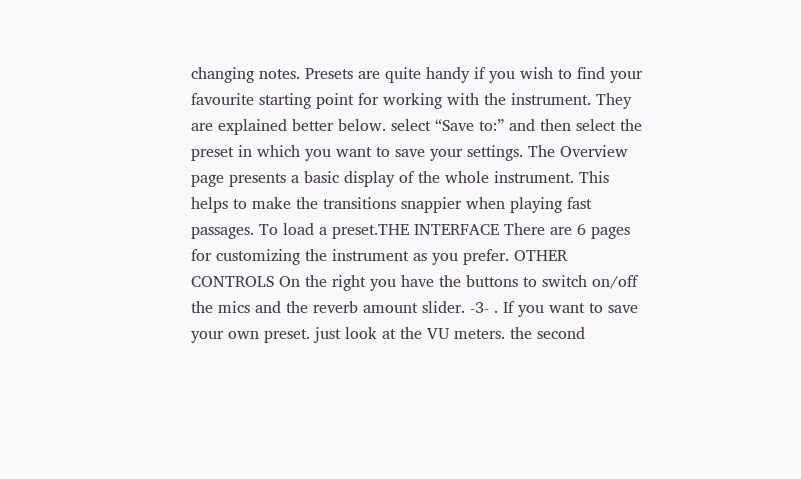changing notes. Presets are quite handy if you wish to find your favourite starting point for working with the instrument. They are explained better below. select “Save to:” and then select the preset in which you want to save your settings. The Overview page presents a basic display of the whole instrument. This helps to make the transitions snappier when playing fast passages. To load a preset.THE INTERFACE There are 6 pages for customizing the instrument as you prefer. OTHER CONTROLS On the right you have the buttons to switch on/off the mics and the reverb amount slider. -3- . If you want to save your own preset. just look at the VU meters. the second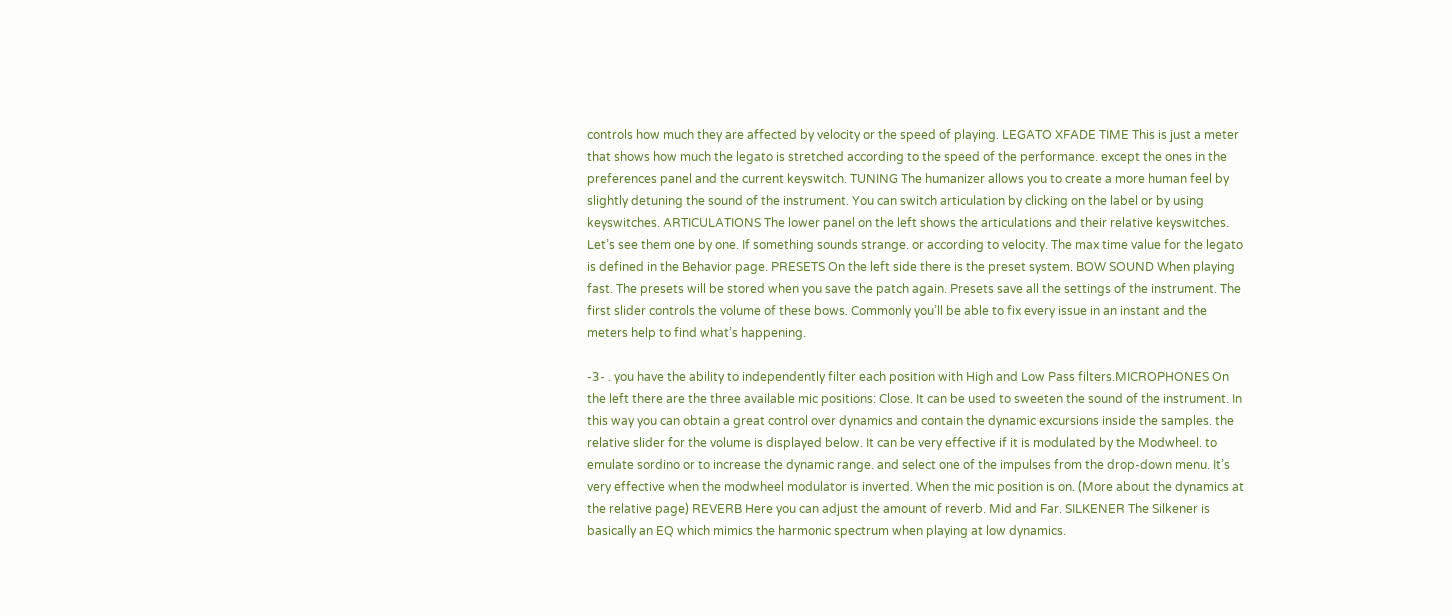controls how much they are affected by velocity or the speed of playing. LEGATO XFADE TIME This is just a meter that shows how much the legato is stretched according to the speed of the performance. except the ones in the preferences panel and the current keyswitch. TUNING The humanizer allows you to create a more human feel by slightly detuning the sound of the instrument. You can switch articulation by clicking on the label or by using keyswitches. ARTICULATIONS The lower panel on the left shows the articulations and their relative keyswitches. Let’s see them one by one. If something sounds strange. or according to velocity. The max time value for the legato is defined in the Behavior page. PRESETS On the left side there is the preset system. BOW SOUND When playing fast. The presets will be stored when you save the patch again. Presets save all the settings of the instrument. The first slider controls the volume of these bows. Commonly you’ll be able to fix every issue in an instant and the meters help to find what’s happening.

-3- . you have the ability to independently filter each position with High and Low Pass filters.MICROPHONES On the left there are the three available mic positions: Close. It can be used to sweeten the sound of the instrument. In this way you can obtain a great control over dynamics and contain the dynamic excursions inside the samples. the relative slider for the volume is displayed below. It can be very effective if it is modulated by the Modwheel. to emulate sordino or to increase the dynamic range. and select one of the impulses from the drop-down menu. It’s very effective when the modwheel modulator is inverted. When the mic position is on. (More about the dynamics at the relative page) REVERB Here you can adjust the amount of reverb. Mid and Far. SILKENER The Silkener is basically an EQ which mimics the harmonic spectrum when playing at low dynamics.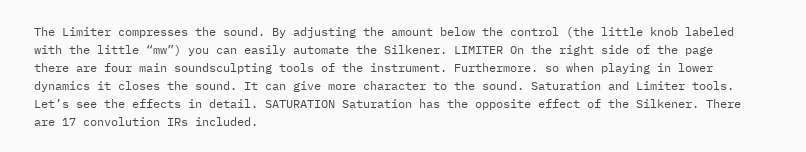The Limiter compresses the sound. By adjusting the amount below the control (the little knob labeled with the little “mw”) you can easily automate the Silkener. LIMITER On the right side of the page there are four main soundsculpting tools of the instrument. Furthermore. so when playing in lower dynamics it closes the sound. It can give more character to the sound. Saturation and Limiter tools. Let’s see the effects in detail. SATURATION Saturation has the opposite effect of the Silkener. There are 17 convolution IRs included.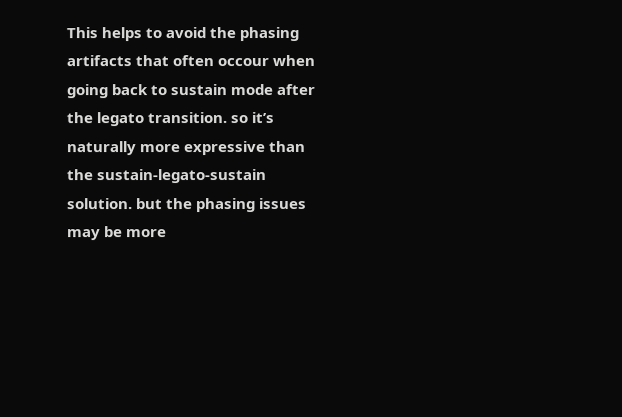This helps to avoid the phasing artifacts that often occour when going back to sustain mode after the legato transition. so it’s naturally more expressive than the sustain-legato-sustain solution. but the phasing issues may be more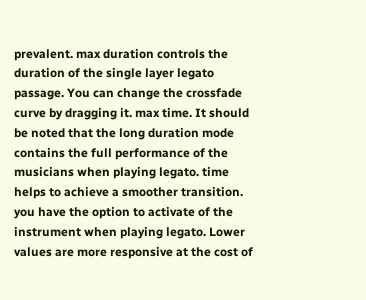prevalent. max duration controls the duration of the single layer legato passage. You can change the crossfade curve by dragging it. max time. It should be noted that the long duration mode contains the full performance of the musicians when playing legato. time helps to achieve a smoother transition. you have the option to activate of the instrument when playing legato. Lower values are more responsive at the cost of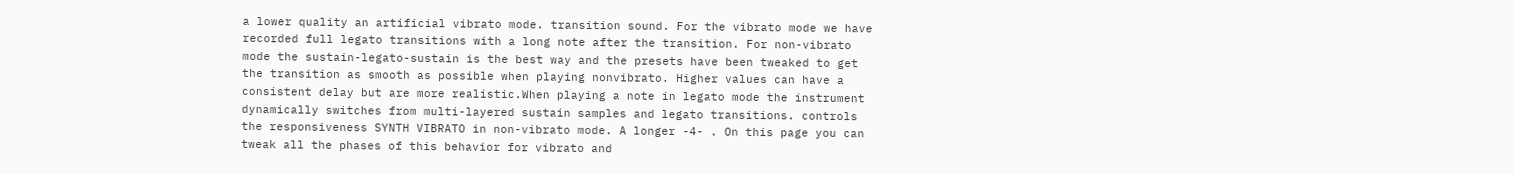a lower quality an artificial vibrato mode. transition sound. For the vibrato mode we have recorded full legato transitions with a long note after the transition. For non-vibrato mode the sustain-legato-sustain is the best way and the presets have been tweaked to get the transition as smooth as possible when playing nonvibrato. Higher values can have a consistent delay but are more realistic.When playing a note in legato mode the instrument dynamically switches from multi-layered sustain samples and legato transitions. controls the responsiveness SYNTH VIBRATO in non-vibrato mode. A longer -4- . On this page you can tweak all the phases of this behavior for vibrato and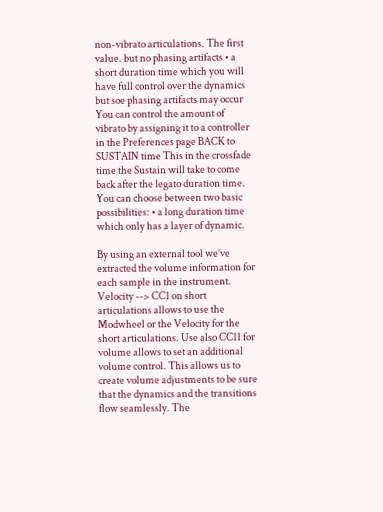non-vibrato articulations. The first value. but no phasing artifacts • a short duration time which you will have full control over the dynamics but soe phasing artifacts may occur You can control the amount of vibrato by assigning it to a controller in the Preferences page BACK to SUSTAIN time This in the crossfade time the Sustain will take to come back after the legato duration time. You can choose between two basic possibilities: • a long duration time which only has a layer of dynamic.

By using an external tool we’ve extracted the volume information for each sample in the instrument. Velocity --> CC1 on short articulations allows to use the Modwheel or the Velocity for the short articulations. Use also CC11 for volume allows to set an additional volume control. This allows us to create volume adjustments to be sure that the dynamics and the transitions flow seamlessly. The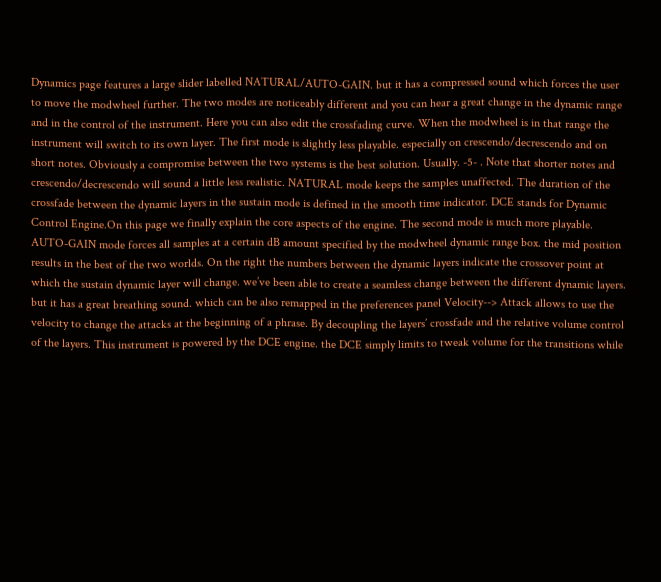Dynamics page features a large slider labelled NATURAL/AUTO-GAIN. but it has a compressed sound which forces the user to move the modwheel further. The two modes are noticeably different and you can hear a great change in the dynamic range and in the control of the instrument. Here you can also edit the crossfading curve. When the modwheel is in that range the instrument will switch to its own layer. The first mode is slightly less playable. especially on crescendo/decrescendo and on short notes. Obviously a compromise between the two systems is the best solution. Usually. -5- . Note that shorter notes and crescendo/decrescendo will sound a little less realistic. NATURAL mode keeps the samples unaffected. The duration of the crossfade between the dynamic layers in the sustain mode is defined in the smooth time indicator. DCE stands for Dynamic Control Engine.On this page we finally explain the core aspects of the engine. The second mode is much more playable. AUTO-GAIN mode forces all samples at a certain dB amount specified by the modwheel dynamic range box. the mid position results in the best of the two worlds. On the right the numbers between the dynamic layers indicate the crossover point at which the sustain dynamic layer will change. we’ve been able to create a seamless change between the different dynamic layers. but it has a great breathing sound. which can be also remapped in the preferences panel Velocity--> Attack allows to use the velocity to change the attacks at the beginning of a phrase. By decoupling the layers’ crossfade and the relative volume control of the layers. This instrument is powered by the DCE engine. the DCE simply limits to tweak volume for the transitions while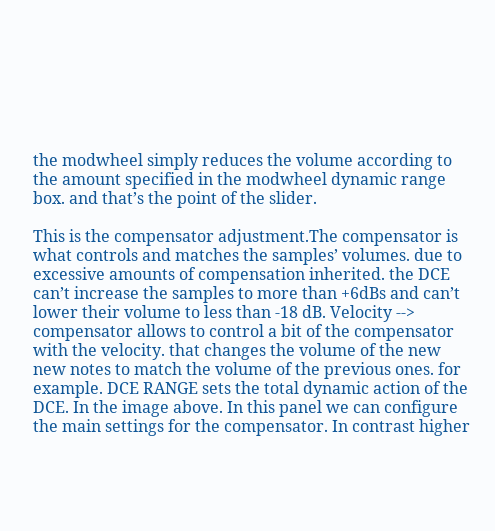the modwheel simply reduces the volume according to the amount specified in the modwheel dynamic range box. and that’s the point of the slider.

This is the compensator adjustment.The compensator is what controls and matches the samples’ volumes. due to excessive amounts of compensation inherited. the DCE can’t increase the samples to more than +6dBs and can’t lower their volume to less than -18 dB. Velocity --> compensator allows to control a bit of the compensator with the velocity. that changes the volume of the new new notes to match the volume of the previous ones. for example. DCE RANGE sets the total dynamic action of the DCE. In the image above. In this panel we can configure the main settings for the compensator. In contrast higher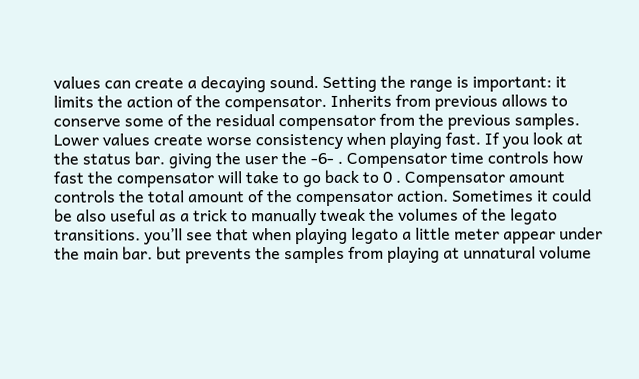values can create a decaying sound. Setting the range is important: it limits the action of the compensator. Inherits from previous allows to conserve some of the residual compensator from the previous samples. Lower values create worse consistency when playing fast. If you look at the status bar. giving the user the -6- . Compensator time controls how fast the compensator will take to go back to 0 . Compensator amount controls the total amount of the compensator action. Sometimes it could be also useful as a trick to manually tweak the volumes of the legato transitions. you’ll see that when playing legato a little meter appear under the main bar. but prevents the samples from playing at unnatural volume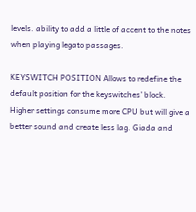levels. ability to add a little of accent to the notes when playing legato passages.

KEYSWITCH POSITION Allows to redefine the default position for the keyswitches’ block. Higher settings consume more CPU but will give a better sound and create less lag. Giada and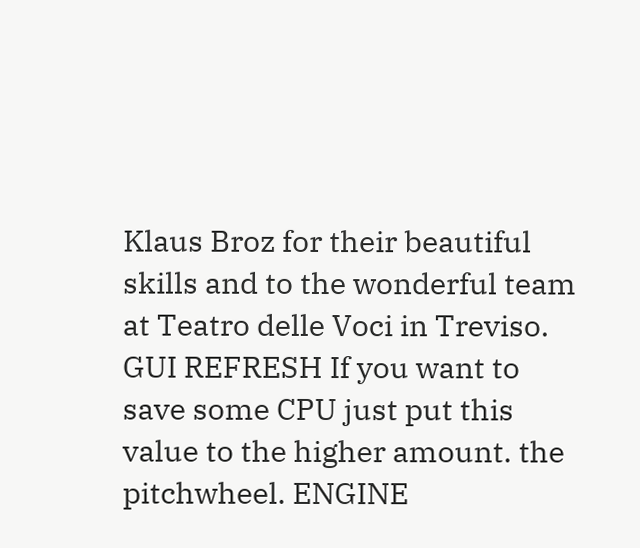Klaus Broz for their beautiful skills and to the wonderful team at Teatro delle Voci in Treviso. GUI REFRESH If you want to save some CPU just put this value to the higher amount. the pitchwheel. ENGINE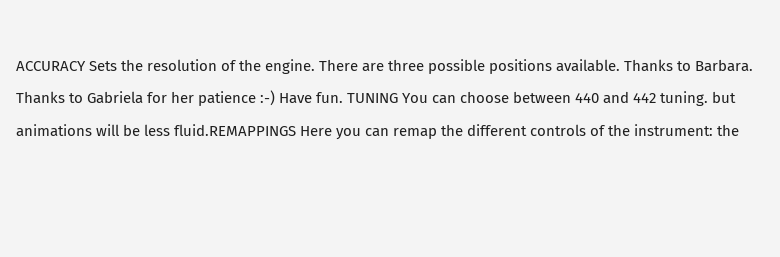ACCURACY Sets the resolution of the engine. There are three possible positions available. Thanks to Barbara. Thanks to Gabriela for her patience :-) Have fun. TUNING You can choose between 440 and 442 tuning. but animations will be less fluid.REMAPPINGS Here you can remap the different controls of the instrument: the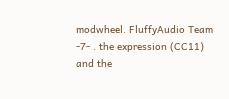modwheel. FluffyAudio Team -7- . the expression (CC11) and the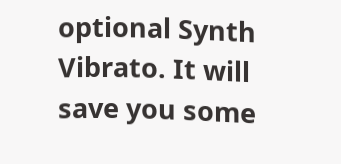optional Synth Vibrato. It will save you some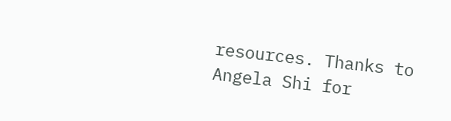resources. Thanks to Angela Shi for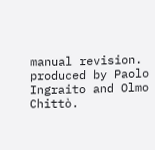manual revision. produced by Paolo Ingraito and Olmo Chittò.